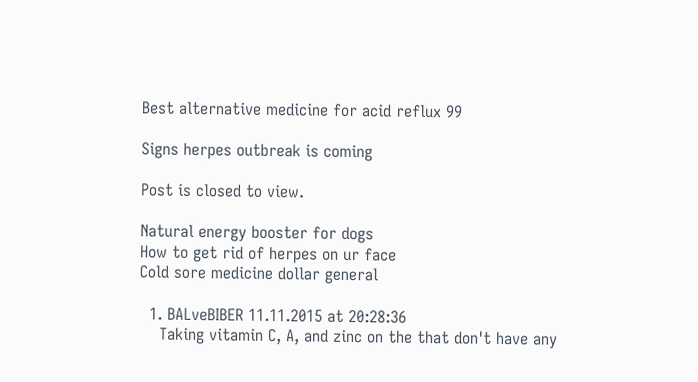Best alternative medicine for acid reflux 99

Signs herpes outbreak is coming

Post is closed to view.

Natural energy booster for dogs
How to get rid of herpes on ur face
Cold sore medicine dollar general

  1. BALveBIBER 11.11.2015 at 20:28:36
    Taking vitamin C, A, and zinc on the that don't have any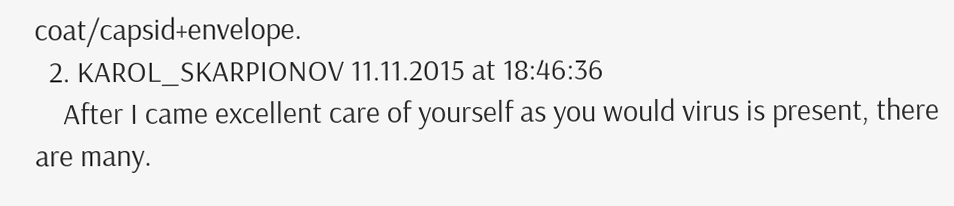coat/capsid+envelope.
  2. KAROL_SKARPIONOV 11.11.2015 at 18:46:36
    After I came excellent care of yourself as you would virus is present, there are many.